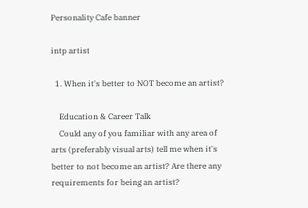Personality Cafe banner

intp artist

  1. When it's better to NOT become an artist?

    Education & Career Talk
    Could any of you familiar with any area of arts (preferably visual arts) tell me when it's better to not become an artist? Are there any requirements for being an artist?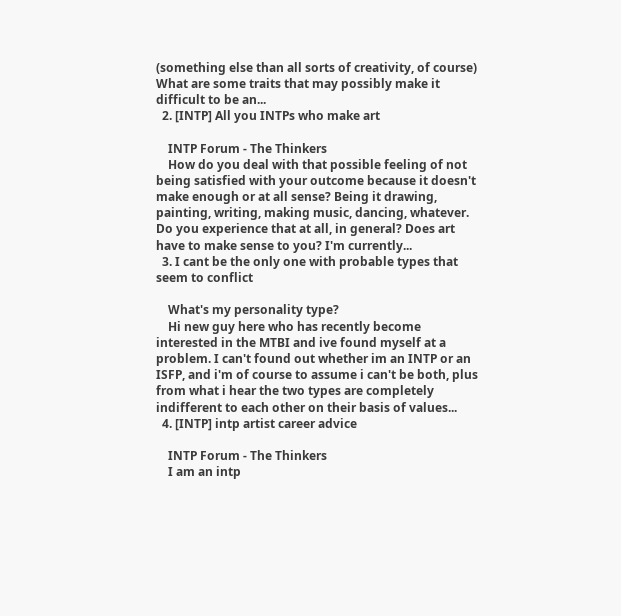(something else than all sorts of creativity, of course) What are some traits that may possibly make it difficult to be an...
  2. [INTP] All you INTPs who make art

    INTP Forum - The Thinkers
    How do you deal with that possible feeling of not being satisfied with your outcome because it doesn't make enough or at all sense? Being it drawing, painting, writing, making music, dancing, whatever. Do you experience that at all, in general? Does art have to make sense to you? I'm currently...
  3. I cant be the only one with probable types that seem to conflict

    What's my personality type?
    Hi new guy here who has recently become interested in the MTBI and ive found myself at a problem. I can't found out whether im an INTP or an ISFP, and i'm of course to assume i can't be both, plus from what i hear the two types are completely indifferent to each other on their basis of values...
  4. [INTP] intp artist career advice

    INTP Forum - The Thinkers
    I am an intp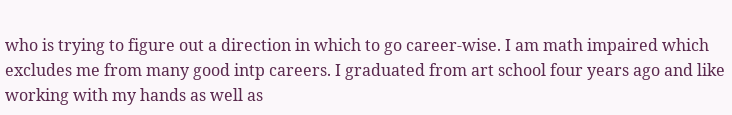who is trying to figure out a direction in which to go career-wise. I am math impaired which excludes me from many good intp careers. I graduated from art school four years ago and like working with my hands as well as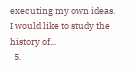executing my own ideas. I would like to study the history of...
  5.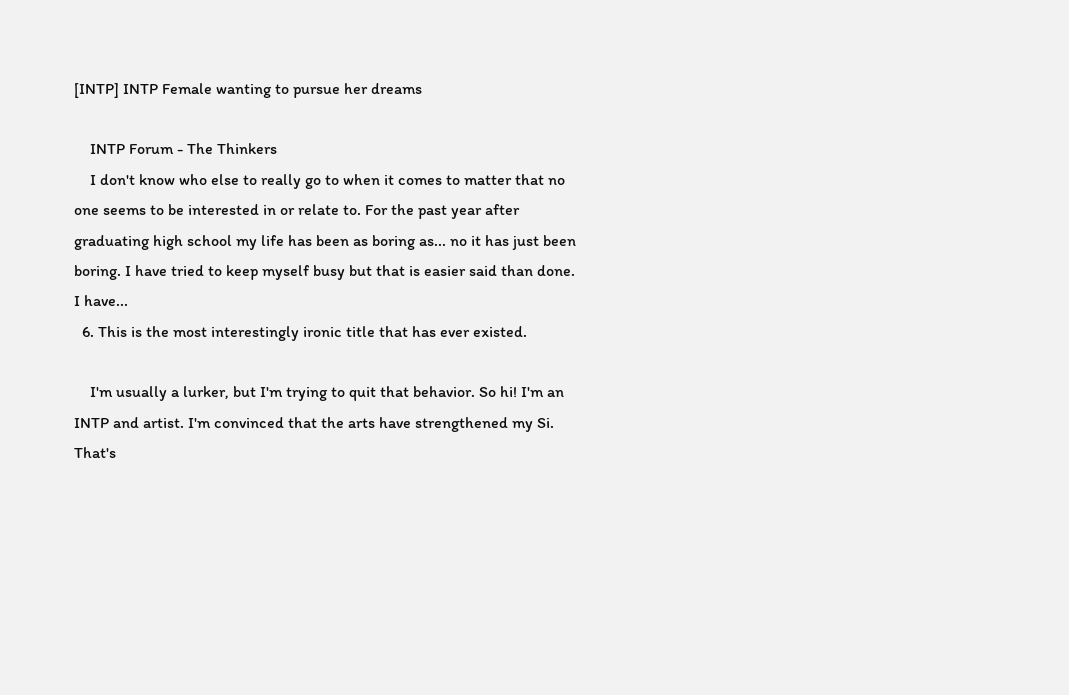[INTP] INTP Female wanting to pursue her dreams

    INTP Forum - The Thinkers
    I don't know who else to really go to when it comes to matter that no one seems to be interested in or relate to. For the past year after graduating high school my life has been as boring as... no it has just been boring. I have tried to keep myself busy but that is easier said than done. I have...
  6. This is the most interestingly ironic title that has ever existed.

    I'm usually a lurker, but I'm trying to quit that behavior. So hi! I'm an INTP and artist. I'm convinced that the arts have strengthened my Si. That's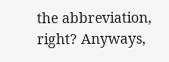the abbreviation, right? Anyways,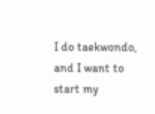I do taekwondo, and I want to start my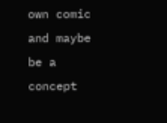own comic and maybe be a concept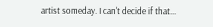artist someday. I can't decide if that...